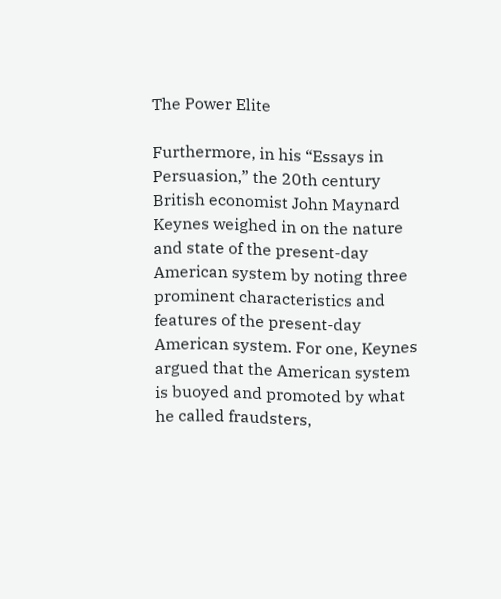The Power Elite

Furthermore, in his “Essays in Persuasion,” the 20th century British economist John Maynard Keynes weighed in on the nature and state of the present-day American system by noting three prominent characteristics and features of the present-day American system. For one, Keynes argued that the American system is buoyed and promoted by what he called fraudsters,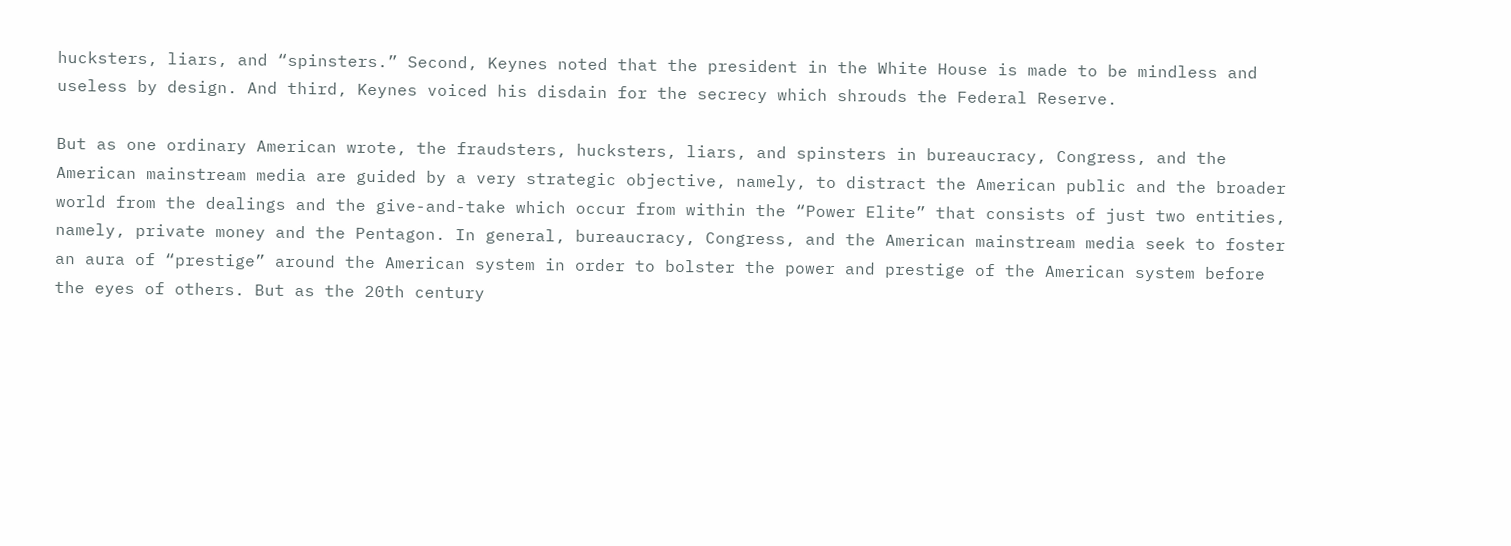hucksters, liars, and “spinsters.” Second, Keynes noted that the president in the White House is made to be mindless and useless by design. And third, Keynes voiced his disdain for the secrecy which shrouds the Federal Reserve.

But as one ordinary American wrote, the fraudsters, hucksters, liars, and spinsters in bureaucracy, Congress, and the American mainstream media are guided by a very strategic objective, namely, to distract the American public and the broader world from the dealings and the give-and-take which occur from within the “Power Elite” that consists of just two entities, namely, private money and the Pentagon. In general, bureaucracy, Congress, and the American mainstream media seek to foster an aura of “prestige” around the American system in order to bolster the power and prestige of the American system before the eyes of others. But as the 20th century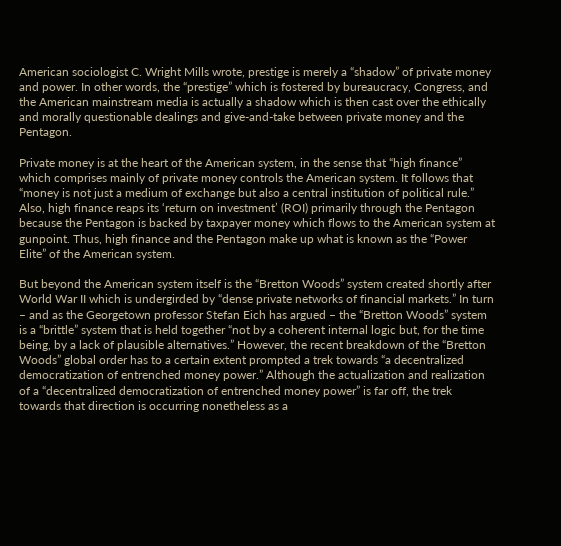American sociologist C. Wright Mills wrote, prestige is merely a “shadow” of private money and power. In other words, the “prestige” which is fostered by bureaucracy, Congress, and the American mainstream media is actually a shadow which is then cast over the ethically and morally questionable dealings and give-and-take between private money and the Pentagon.

Private money is at the heart of the American system, in the sense that “high finance” which comprises mainly of private money controls the American system. It follows that “money is not just a medium of exchange but also a central institution of political rule.” Also, high finance reaps its ‘return on investment’ (ROI) primarily through the Pentagon because the Pentagon is backed by taxpayer money which flows to the American system at gunpoint. Thus, high finance and the Pentagon make up what is known as the “Power Elite” of the American system.

But beyond the American system itself is the “Bretton Woods” system created shortly after World War II which is undergirded by “dense private networks of financial markets.” In turn – and as the Georgetown professor Stefan Eich has argued – the “Bretton Woods” system is a “brittle” system that is held together “not by a coherent internal logic but, for the time being, by a lack of plausible alternatives.” However, the recent breakdown of the “Bretton Woods” global order has to a certain extent prompted a trek towards “a decentralized democratization of entrenched money power.” Although the actualization and realization of a “decentralized democratization of entrenched money power” is far off, the trek towards that direction is occurring nonetheless as a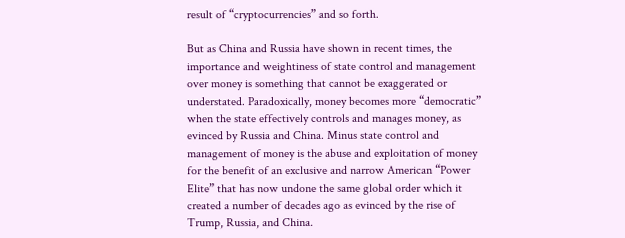result of “cryptocurrencies” and so forth.

But as China and Russia have shown in recent times, the importance and weightiness of state control and management over money is something that cannot be exaggerated or understated. Paradoxically, money becomes more “democratic” when the state effectively controls and manages money, as evinced by Russia and China. Minus state control and management of money is the abuse and exploitation of money for the benefit of an exclusive and narrow American “Power Elite” that has now undone the same global order which it created a number of decades ago as evinced by the rise of Trump, Russia, and China.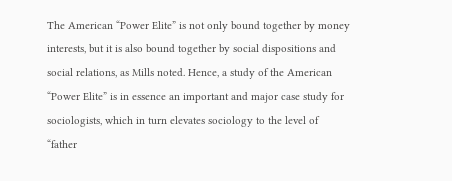The American “Power Elite” is not only bound together by money interests, but it is also bound together by social dispositions and social relations, as Mills noted. Hence, a study of the American “Power Elite” is in essence an important and major case study for sociologists, which in turn elevates sociology to the level of “father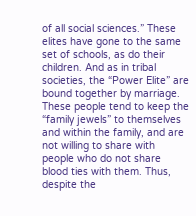of all social sciences.” These elites have gone to the same set of schools, as do their children. And as in tribal societies, the “Power Elite” are bound together by marriage. These people tend to keep the “family jewels” to themselves and within the family, and are not willing to share with people who do not share blood ties with them. Thus, despite the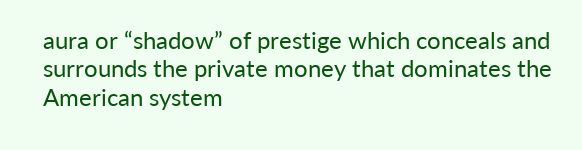aura or “shadow” of prestige which conceals and surrounds the private money that dominates the American system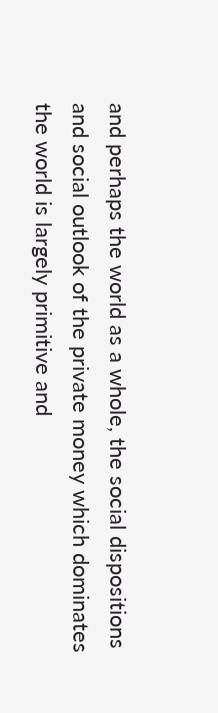and perhaps the world as a whole, the social dispositions and social outlook of the private money which dominates the world is largely primitive and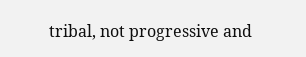tribal, not progressive and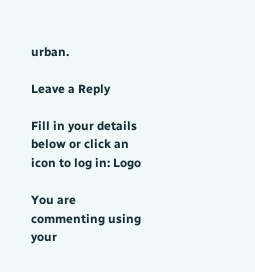urban.

Leave a Reply

Fill in your details below or click an icon to log in: Logo

You are commenting using your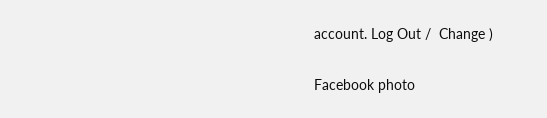account. Log Out /  Change )

Facebook photo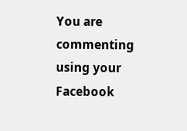You are commenting using your Facebook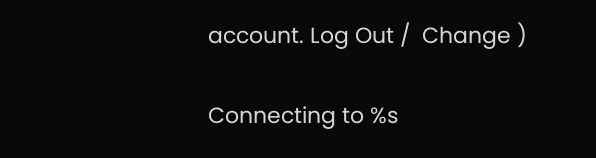account. Log Out /  Change )

Connecting to %s